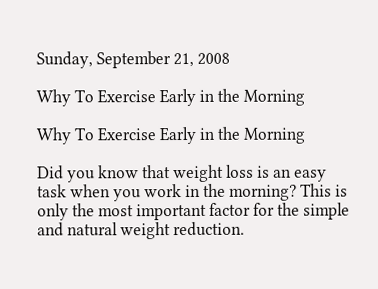Sunday, September 21, 2008

Why To Exercise Early in the Morning

Why To Exercise Early in the Morning

Did you know that weight loss is an easy task when you work in the morning? This is only the most important factor for the simple and natural weight reduction.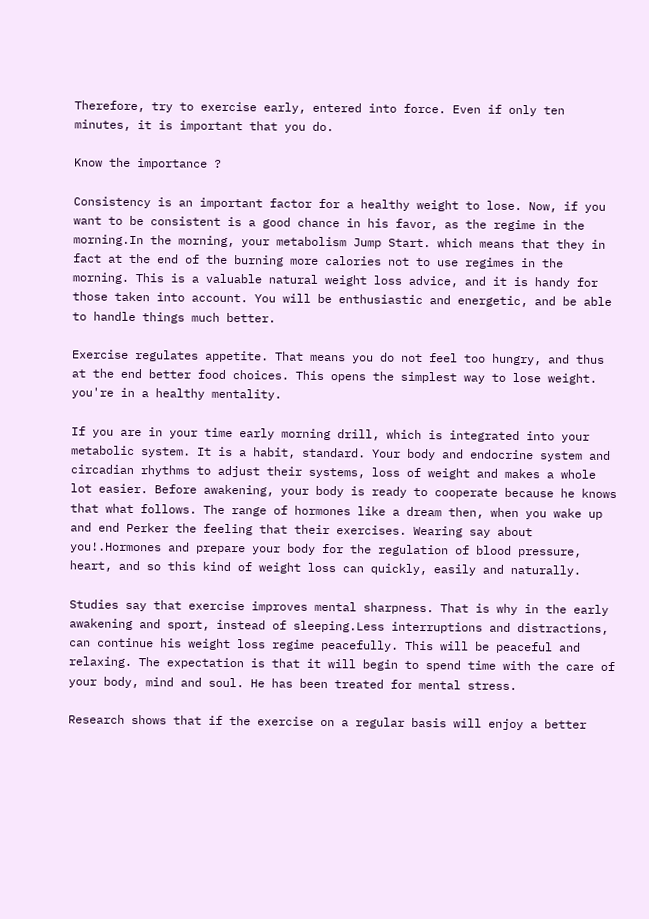Therefore, try to exercise early, entered into force. Even if only ten minutes, it is important that you do.

Know the importance ?

Consistency is an important factor for a healthy weight to lose. Now, if you want to be consistent is a good chance in his favor, as the regime in the morning.In the morning, your metabolism Jump Start. which means that they in fact at the end of the burning more calories not to use regimes in the morning. This is a valuable natural weight loss advice, and it is handy for those taken into account. You will be enthusiastic and energetic, and be able to handle things much better.

Exercise regulates appetite. That means you do not feel too hungry, and thus at the end better food choices. This opens the simplest way to lose weight. you're in a healthy mentality.

If you are in your time early morning drill, which is integrated into your metabolic system. It is a habit, standard. Your body and endocrine system and circadian rhythms to adjust their systems, loss of weight and makes a whole lot easier. Before awakening, your body is ready to cooperate because he knows that what follows. The range of hormones like a dream then, when you wake up and end Perker the feeling that their exercises. Wearing say about you!.Hormones and prepare your body for the regulation of blood pressure, heart, and so this kind of weight loss can quickly, easily and naturally.

Studies say that exercise improves mental sharpness. That is why in the early awakening and sport, instead of sleeping.Less interruptions and distractions, can continue his weight loss regime peacefully. This will be peaceful and relaxing. The expectation is that it will begin to spend time with the care of your body, mind and soul. He has been treated for mental stress.

Research shows that if the exercise on a regular basis will enjoy a better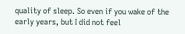quality of sleep. So even if you wake of the early years, but I did not feel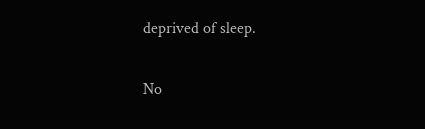deprived of sleep.

No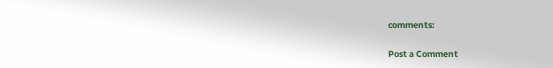comments:

Post a Comment